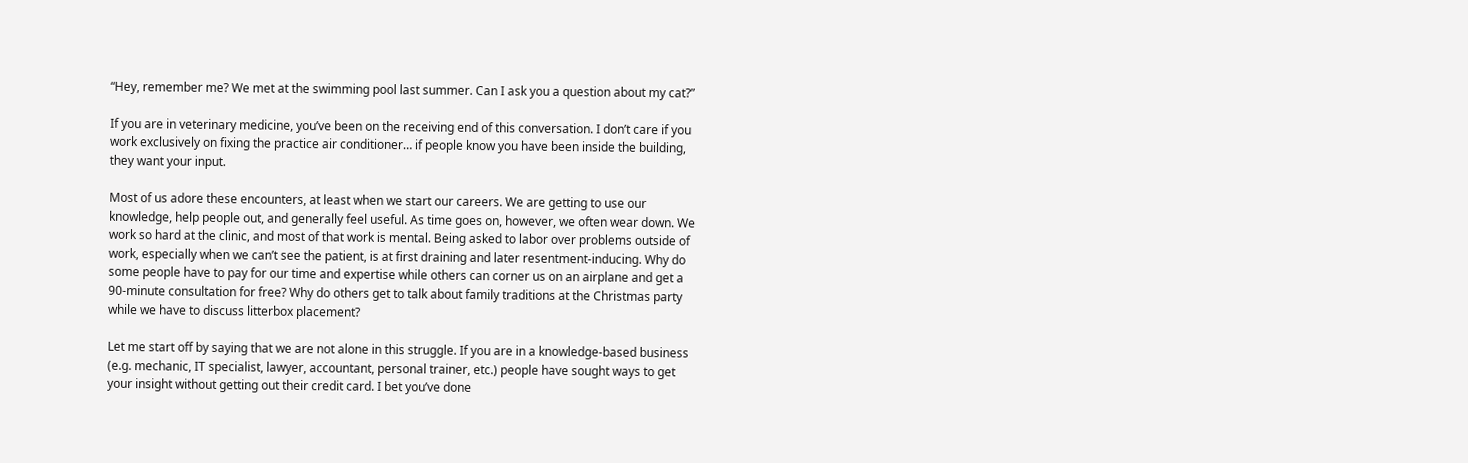“Hey, remember me? We met at the swimming pool last summer. Can I ask you a question about my cat?”

If you are in veterinary medicine, you’ve been on the receiving end of this conversation. I don’t care if you work exclusively on fixing the practice air conditioner… if people know you have been inside the building, they want your input.

Most of us adore these encounters, at least when we start our careers. We are getting to use our knowledge, help people out, and generally feel useful. As time goes on, however, we often wear down. We work so hard at the clinic, and most of that work is mental. Being asked to labor over problems outside of work, especially when we can’t see the patient, is at first draining and later resentment-inducing. Why do some people have to pay for our time and expertise while others can corner us on an airplane and get a 90-minute consultation for free? Why do others get to talk about family traditions at the Christmas party while we have to discuss litterbox placement?

Let me start off by saying that we are not alone in this struggle. If you are in a knowledge-based business (e.g. mechanic, IT specialist, lawyer, accountant, personal trainer, etc.) people have sought ways to get your insight without getting out their credit card. I bet you’ve done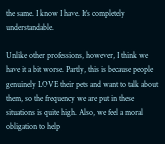the same. I know I have. It’s completely understandable.

Unlike other professions, however, I think we have it a bit worse. Partly, this is because people genuinely LOVE their pets and want to talk about them, so the frequency we are put in these situations is quite high. Also, we feel a moral obligation to help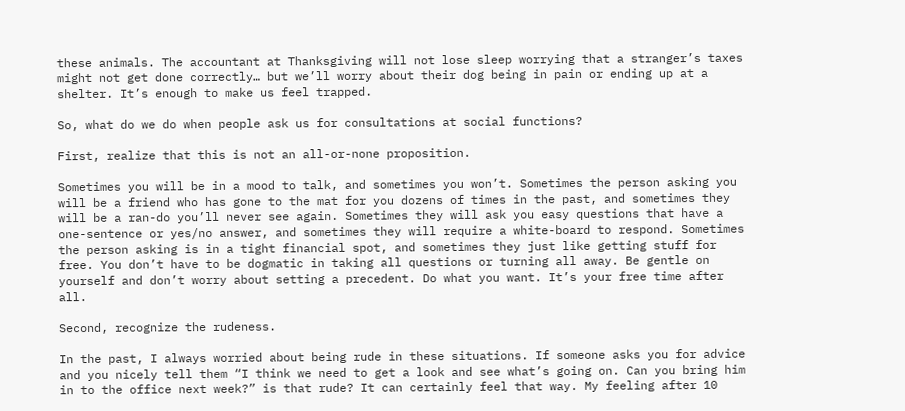these animals. The accountant at Thanksgiving will not lose sleep worrying that a stranger’s taxes might not get done correctly… but we’ll worry about their dog being in pain or ending up at a shelter. It’s enough to make us feel trapped.

So, what do we do when people ask us for consultations at social functions?

First, realize that this is not an all-or-none proposition.

Sometimes you will be in a mood to talk, and sometimes you won’t. Sometimes the person asking you will be a friend who has gone to the mat for you dozens of times in the past, and sometimes they will be a ran-do you’ll never see again. Sometimes they will ask you easy questions that have a one-sentence or yes/no answer, and sometimes they will require a white-board to respond. Sometimes the person asking is in a tight financial spot, and sometimes they just like getting stuff for free. You don’t have to be dogmatic in taking all questions or turning all away. Be gentle on yourself and don’t worry about setting a precedent. Do what you want. It’s your free time after all.

Second, recognize the rudeness.

In the past, I always worried about being rude in these situations. If someone asks you for advice and you nicely tell them “I think we need to get a look and see what’s going on. Can you bring him in to the office next week?” is that rude? It can certainly feel that way. My feeling after 10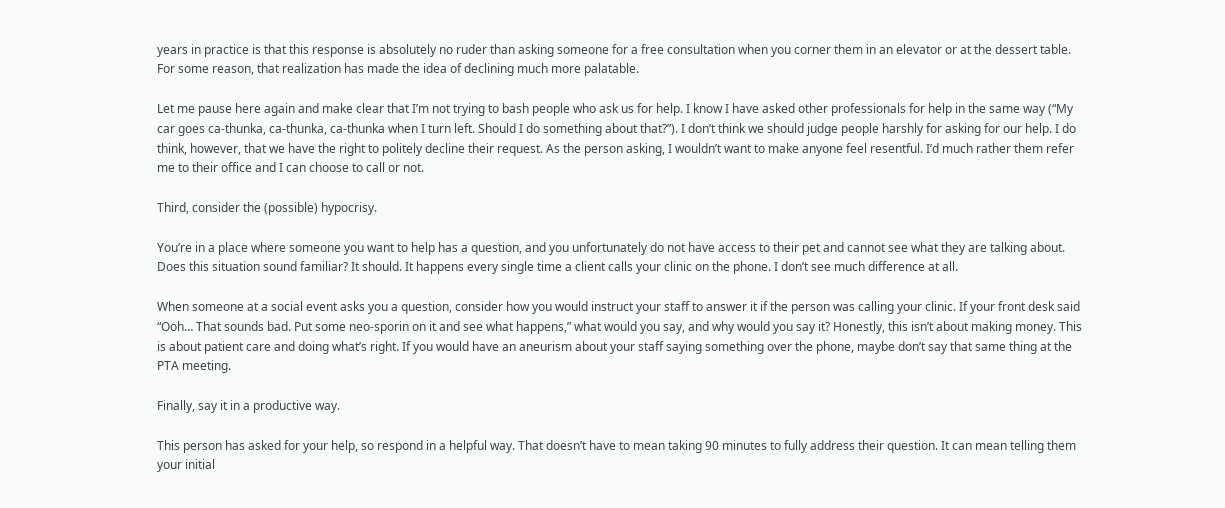years in practice is that this response is absolutely no ruder than asking someone for a free consultation when you corner them in an elevator or at the dessert table. For some reason, that realization has made the idea of declining much more palatable.

Let me pause here again and make clear that I’m not trying to bash people who ask us for help. I know I have asked other professionals for help in the same way (“My car goes ca-thunka, ca-thunka, ca-thunka when I turn left. Should I do something about that?”). I don’t think we should judge people harshly for asking for our help. I do think, however, that we have the right to politely decline their request. As the person asking, I wouldn’t want to make anyone feel resentful. I’d much rather them refer me to their office and I can choose to call or not.

Third, consider the (possible) hypocrisy.

You’re in a place where someone you want to help has a question, and you unfortunately do not have access to their pet and cannot see what they are talking about. Does this situation sound familiar? It should. It happens every single time a client calls your clinic on the phone. I don’t see much difference at all.

When someone at a social event asks you a question, consider how you would instruct your staff to answer it if the person was calling your clinic. If your front desk said “Ooh… That sounds bad. Put some neo-sporin on it and see what happens,” what would you say, and why would you say it? Honestly, this isn’t about making money. This is about patient care and doing what’s right. If you would have an aneurism about your staff saying something over the phone, maybe don’t say that same thing at the PTA meeting.

Finally, say it in a productive way.

This person has asked for your help, so respond in a helpful way. That doesn’t have to mean taking 90 minutes to fully address their question. It can mean telling them your initial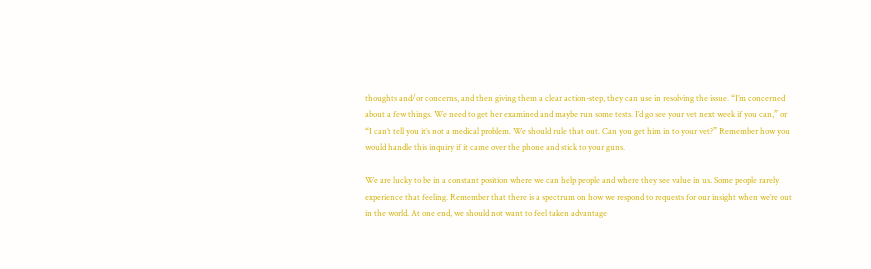thoughts and/or concerns, and then giving them a clear action-step, they can use in resolving the issue. “I’m concerned about a few things. We need to get her examined and maybe run some tests. I’d go see your vet next week if you can,” or “I can’t tell you it’s not a medical problem. We should rule that out. Can you get him in to your vet?” Remember how you would handle this inquiry if it came over the phone and stick to your guns.

We are lucky to be in a constant position where we can help people and where they see value in us. Some people rarely experience that feeling. Remember that there is a spectrum on how we respond to requests for our insight when we’re out in the world. At one end, we should not want to feel taken advantage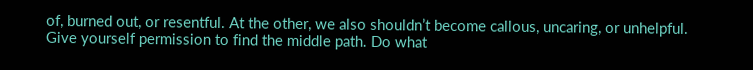of, burned out, or resentful. At the other, we also shouldn’t become callous, uncaring, or unhelpful. Give yourself permission to find the middle path. Do what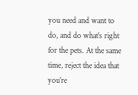you need and want to do, and do what’s right for the pets. At the same time, reject the idea that you’re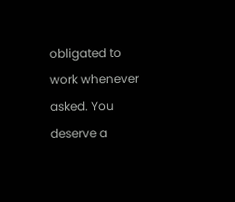obligated to work whenever asked. You deserve a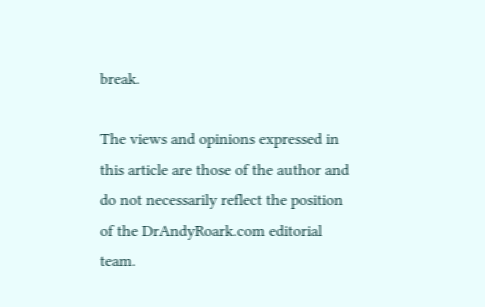break.

The views and opinions expressed in this article are those of the author and do not necessarily reflect the position of the DrAndyRoark.com editorial team.